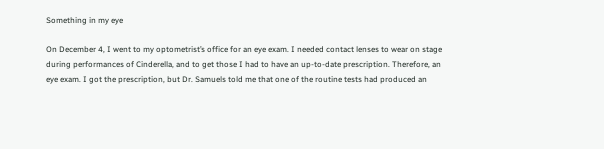Something in my eye

On December 4, I went to my optometrist’s office for an eye exam. I needed contact lenses to wear on stage during performances of Cinderella, and to get those I had to have an up-to-date prescription. Therefore, an eye exam. I got the prescription, but Dr. Samuels told me that one of the routine tests had produced an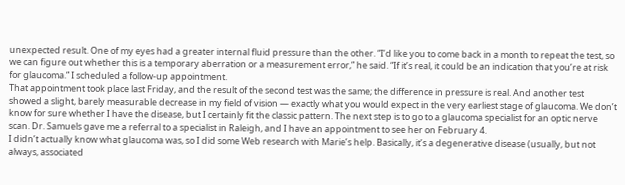unexpected result. One of my eyes had a greater internal fluid pressure than the other. “I’d like you to come back in a month to repeat the test, so we can figure out whether this is a temporary aberration or a measurement error,” he said. “If it’s real, it could be an indication that you’re at risk for glaucoma.” I scheduled a follow-up appointment.
That appointment took place last Friday, and the result of the second test was the same; the difference in pressure is real. And another test showed a slight, barely measurable decrease in my field of vision — exactly what you would expect in the very earliest stage of glaucoma. We don’t know for sure whether I have the disease, but I certainly fit the classic pattern. The next step is to go to a glaucoma specialist for an optic nerve scan. Dr. Samuels gave me a referral to a specialist in Raleigh, and I have an appointment to see her on February 4.
I didn’t actually know what glaucoma was, so I did some Web research with Marie’s help. Basically, it’s a degenerative disease (usually, but not always, associated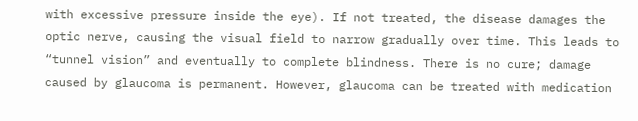with excessive pressure inside the eye). If not treated, the disease damages the optic nerve, causing the visual field to narrow gradually over time. This leads to “tunnel vision” and eventually to complete blindness. There is no cure; damage caused by glaucoma is permanent. However, glaucoma can be treated with medication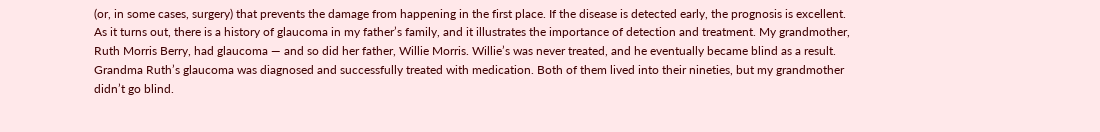(or, in some cases, surgery) that prevents the damage from happening in the first place. If the disease is detected early, the prognosis is excellent.
As it turns out, there is a history of glaucoma in my father’s family, and it illustrates the importance of detection and treatment. My grandmother, Ruth Morris Berry, had glaucoma — and so did her father, Willie Morris. Willie’s was never treated, and he eventually became blind as a result. Grandma Ruth’s glaucoma was diagnosed and successfully treated with medication. Both of them lived into their nineties, but my grandmother didn’t go blind.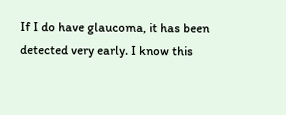If I do have glaucoma, it has been detected very early. I know this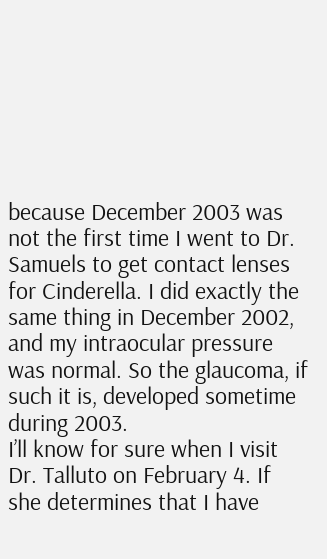because December 2003 was not the first time I went to Dr. Samuels to get contact lenses for Cinderella. I did exactly the same thing in December 2002, and my intraocular pressure was normal. So the glaucoma, if such it is, developed sometime during 2003.
I’ll know for sure when I visit Dr. Talluto on February 4. If she determines that I have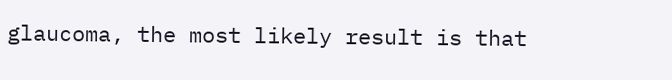glaucoma, the most likely result is that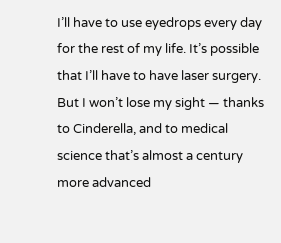I’ll have to use eyedrops every day for the rest of my life. It’s possible that I’ll have to have laser surgery. But I won’t lose my sight — thanks to Cinderella, and to medical science that’s almost a century more advanced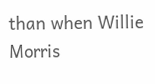than when Willie Morris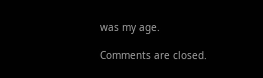was my age.

Comments are closed.